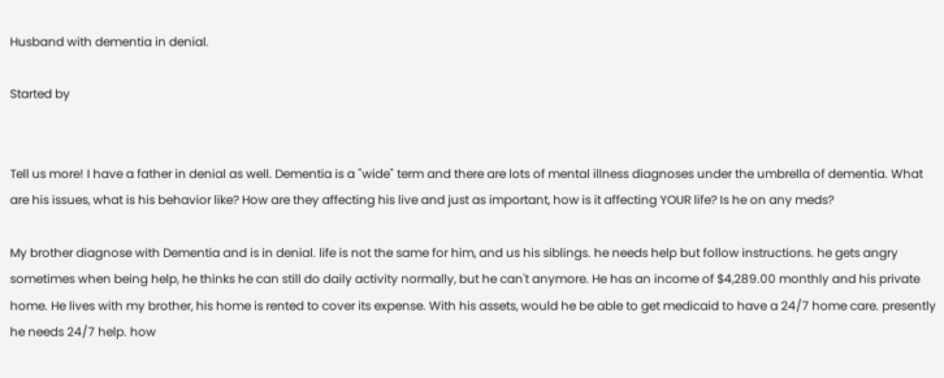Husband with dementia in denial.

Started by


Tell us more! I have a father in denial as well. Dementia is a "wide" term and there are lots of mental illness diagnoses under the umbrella of dementia. What are his issues, what is his behavior like? How are they affecting his live and just as important, how is it affecting YOUR life? Is he on any meds?

My brother diagnose with Dementia and is in denial. life is not the same for him, and us his siblings. he needs help but follow instructions. he gets angry sometimes when being help, he thinks he can still do daily activity normally, but he can't anymore. He has an income of $4,289.00 monthly and his private home. He lives with my brother, his home is rented to cover its expense. With his assets, would he be able to get medicaid to have a 24/7 home care. presently he needs 24/7 help. how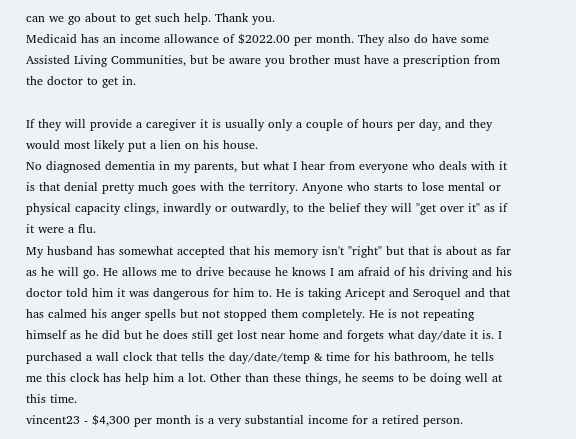can we go about to get such help. Thank you.
Medicaid has an income allowance of $2022.00 per month. They also do have some Assisted Living Communities, but be aware you brother must have a prescription from the doctor to get in.

If they will provide a caregiver it is usually only a couple of hours per day, and they would most likely put a lien on his house.
No diagnosed dementia in my parents, but what I hear from everyone who deals with it is that denial pretty much goes with the territory. Anyone who starts to lose mental or physical capacity clings, inwardly or outwardly, to the belief they will "get over it" as if it were a flu.
My husband has somewhat accepted that his memory isn't "right" but that is about as far as he will go. He allows me to drive because he knows I am afraid of his driving and his doctor told him it was dangerous for him to. He is taking Aricept and Seroquel and that has calmed his anger spells but not stopped them completely. He is not repeating himself as he did but he does still get lost near home and forgets what day/date it is. I purchased a wall clock that tells the day/date/temp & time for his bathroom, he tells me this clock has help him a lot. Other than these things, he seems to be doing well at this time.
vincent23 - $4,300 per month is a very substantial income for a retired person.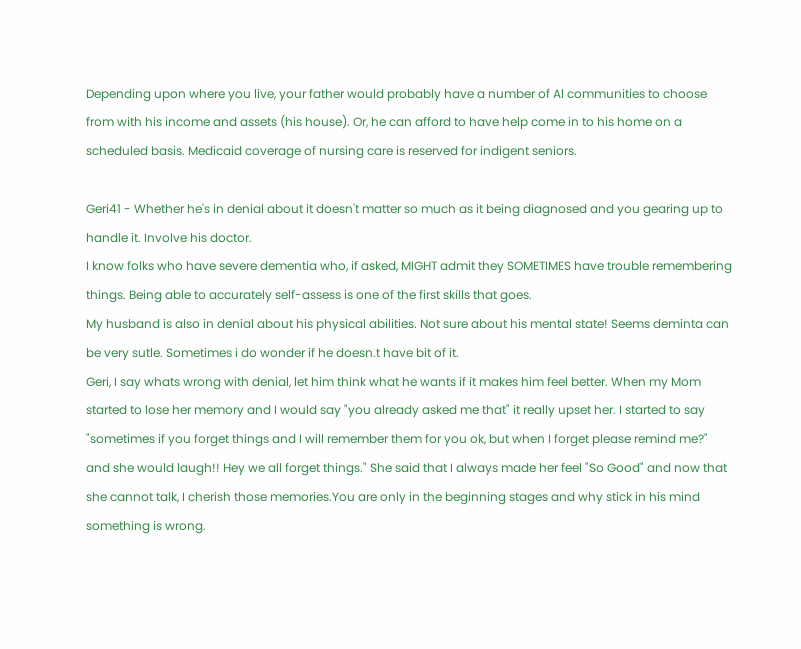Depending upon where you live, your father would probably have a number of Al communities to choose from with his income and assets (his house). Or, he can afford to have help come in to his home on a scheduled basis. Medicaid coverage of nursing care is reserved for indigent seniors.

Geri41 - Whether he's in denial about it doesn't matter so much as it being diagnosed and you gearing up to handle it. Involve his doctor.
I know folks who have severe dementia who, if asked, MIGHT admit they SOMETIMES have trouble remembering things. Being able to accurately self-assess is one of the first skills that goes.
My husband is also in denial about his physical abilities. Not sure about his mental state! Seems deminta can be very sutle. Sometimes i do wonder if he doesn.t have bit of it.
Geri, I say whats wrong with denial, let him think what he wants if it makes him feel better. When my Mom started to lose her memory and I would say "you already asked me that" it really upset her. I started to say "sometimes if you forget things and I will remember them for you ok, but when I forget please remind me?" and she would laugh!! Hey we all forget things." She said that I always made her feel "So Good" and now that she cannot talk, I cherish those memories.You are only in the beginning stages and why stick in his mind something is wrong.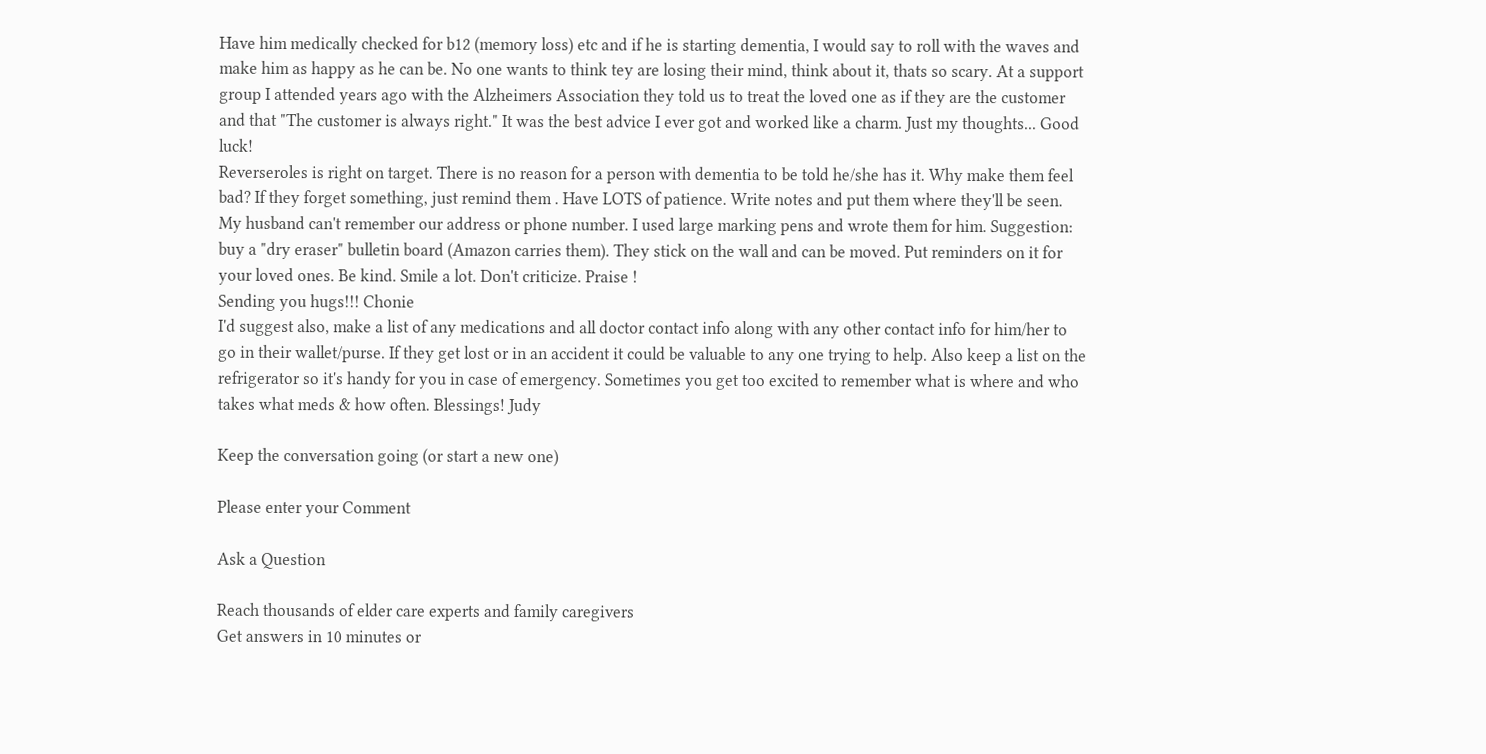Have him medically checked for b12 (memory loss) etc and if he is starting dementia, I would say to roll with the waves and make him as happy as he can be. No one wants to think tey are losing their mind, think about it, thats so scary. At a support group I attended years ago with the Alzheimers Association they told us to treat the loved one as if they are the customer and that "The customer is always right." It was the best advice I ever got and worked like a charm. Just my thoughts... Good luck!
Reverseroles is right on target. There is no reason for a person with dementia to be told he/she has it. Why make them feel bad? If they forget something, just remind them . Have LOTS of patience. Write notes and put them where they'll be seen. My husband can't remember our address or phone number. I used large marking pens and wrote them for him. Suggestion: buy a "dry eraser" bulletin board (Amazon carries them). They stick on the wall and can be moved. Put reminders on it for your loved ones. Be kind. Smile a lot. Don't criticize. Praise !
Sending you hugs!!! Chonie
I'd suggest also, make a list of any medications and all doctor contact info along with any other contact info for him/her to go in their wallet/purse. If they get lost or in an accident it could be valuable to any one trying to help. Also keep a list on the refrigerator so it's handy for you in case of emergency. Sometimes you get too excited to remember what is where and who takes what meds & how often. Blessings! Judy

Keep the conversation going (or start a new one)

Please enter your Comment

Ask a Question

Reach thousands of elder care experts and family caregivers
Get answers in 10 minutes or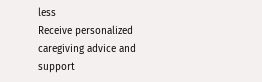less
Receive personalized caregiving advice and support